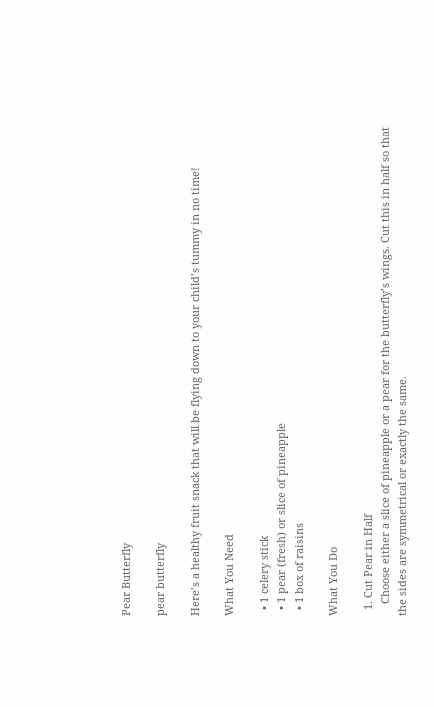Pear Butterfly

pear butterfly

Here’s a healthy fruit snack that will be flying down to your child’s tummy in no time!

What You Need

  • 1 celery stick
  • 1 pear (fresh) or slice of pineapple
  • 1 box of raisins

What You Do

  1. Cut Pear in Half
    Choose either a slice of pineapple or a pear for the butterfly’s wings. Cut this in half so that the sides are symmetrical or exactly the same.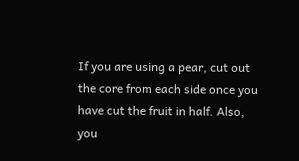If you are using a pear, cut out the core from each side once you have cut the fruit in half. Also, you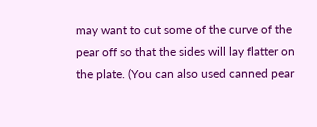may want to cut some of the curve of the pear off so that the sides will lay flatter on the plate. (You can also used canned pear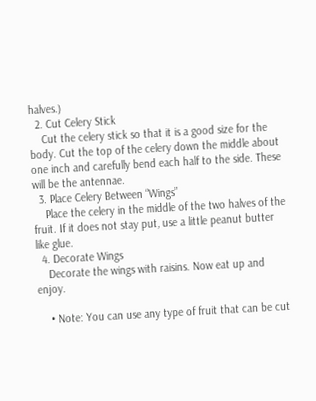halves.)
  2. Cut Celery Stick
    Cut the celery stick so that it is a good size for the body. Cut the top of the celery down the middle about one inch and carefully bend each half to the side. These will be the antennae.
  3. Place Celery Between “Wings”
    Place the celery in the middle of the two halves of the fruit. If it does not stay put, use a little peanut butter like glue.
  4. Decorate Wings
    Decorate the wings with raisins. Now eat up and enjoy.

    • Note: You can use any type of fruit that can be cut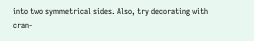into two symmetrical sides. Also, try decorating with cran-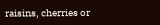raisins, cherries or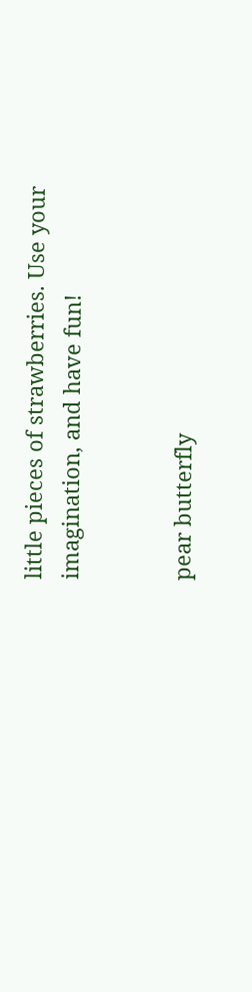little pieces of strawberries. Use your imagination, and have fun!


pear butterfly